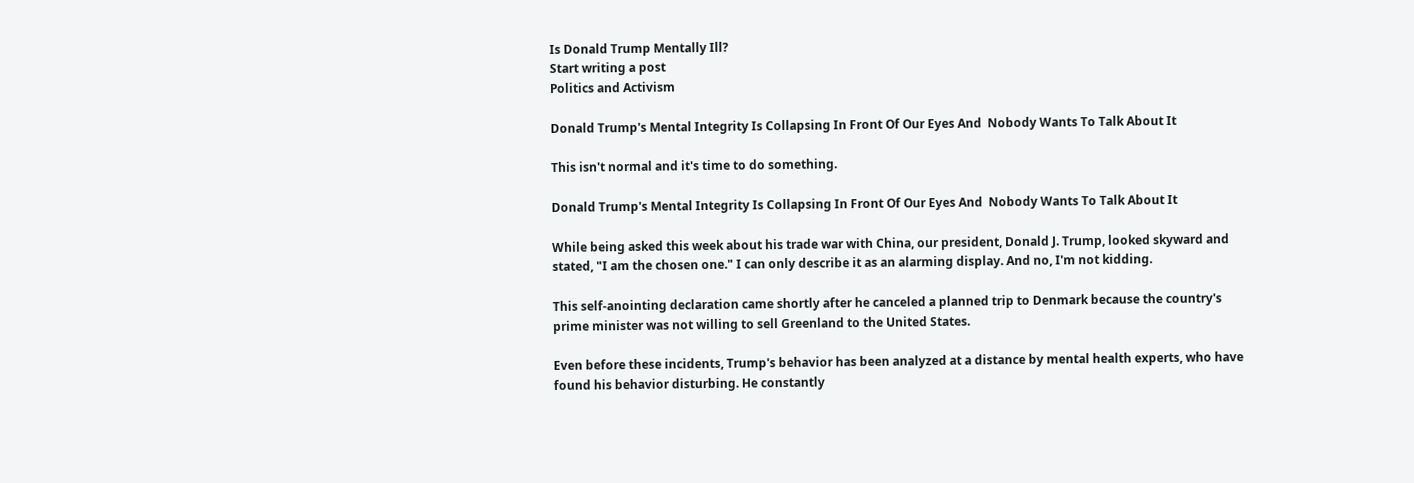Is Donald Trump Mentally Ill?
Start writing a post
Politics and Activism

Donald Trump's Mental Integrity Is Collapsing In Front Of Our Eyes And  Nobody Wants To Talk About It

This isn't normal and it's time to do something.

Donald Trump's Mental Integrity Is Collapsing In Front Of Our Eyes And  Nobody Wants To Talk About It

While being asked this week about his trade war with China, our president, Donald J. Trump, looked skyward and stated, "I am the chosen one." I can only describe it as an alarming display. And no, I'm not kidding.

This self-anointing declaration came shortly after he canceled a planned trip to Denmark because the country's prime minister was not willing to sell Greenland to the United States.

Even before these incidents, Trump's behavior has been analyzed at a distance by mental health experts, who have found his behavior disturbing. He constantly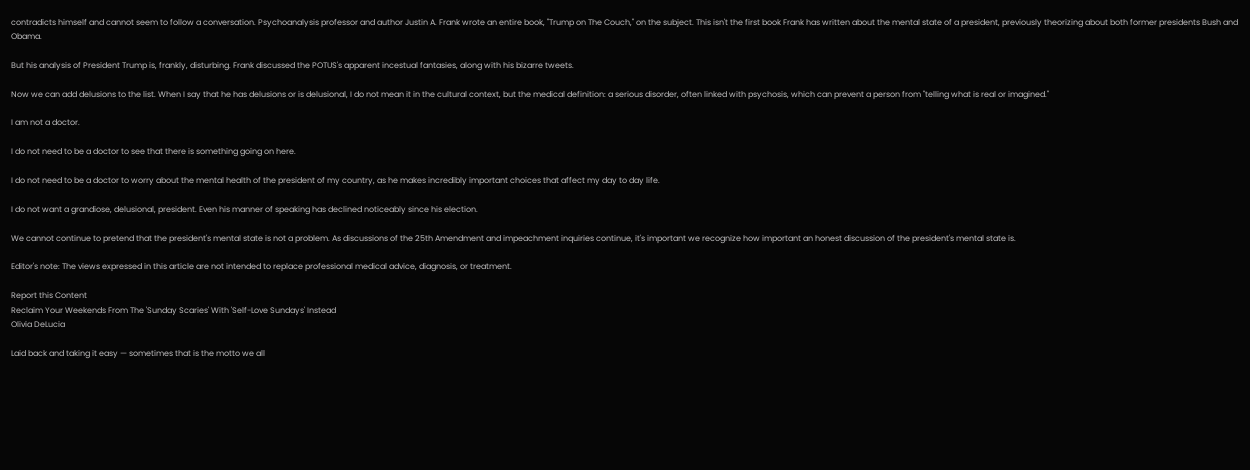contradicts himself and cannot seem to follow a conversation. Psychoanalysis professor and author Justin A. Frank wrote an entire book, "Trump on The Couch," on the subject. This isn't the first book Frank has written about the mental state of a president, previously theorizing about both former presidents Bush and Obama.

But his analysis of President Trump is, frankly, disturbing. Frank discussed the POTUS's apparent incestual fantasies, along with his bizarre tweets.

Now we can add delusions to the list. When I say that he has delusions or is delusional, I do not mean it in the cultural context, but the medical definition: a serious disorder, often linked with psychosis, which can prevent a person from "telling what is real or imagined."

I am not a doctor.

I do not need to be a doctor to see that there is something going on here.

I do not need to be a doctor to worry about the mental health of the president of my country, as he makes incredibly important choices that affect my day to day life.

I do not want a grandiose, delusional, president. Even his manner of speaking has declined noticeably since his election.

We cannot continue to pretend that the president's mental state is not a problem. As discussions of the 25th Amendment and impeachment inquiries continue, it's important we recognize how important an honest discussion of the president's mental state is.

Editor's note: The views expressed in this article are not intended to replace professional medical advice, diagnosis, or treatment.

Report this Content
Reclaim Your Weekends From The 'Sunday Scaries' With 'Self-Love Sundays' Instead
Olivia DeLucia

Laid back and taking it easy — sometimes that is the motto we all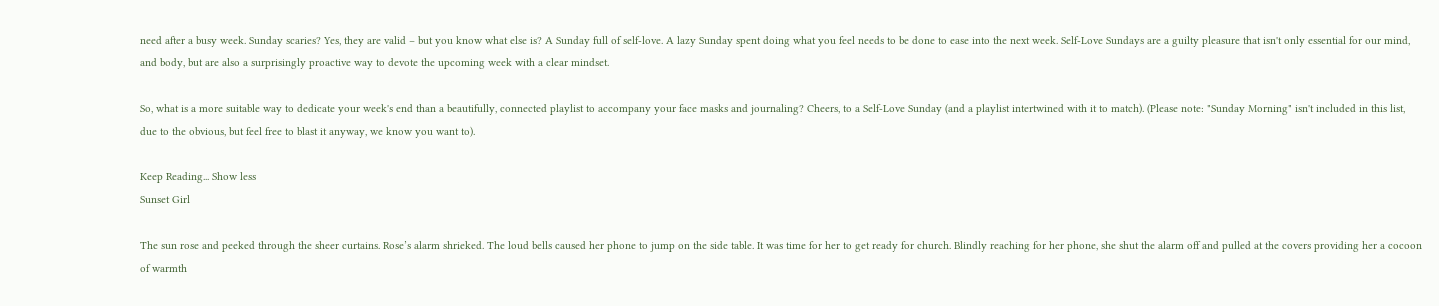need after a busy week. Sunday scaries? Yes, they are valid – but you know what else is? A Sunday full of self-love. A lazy Sunday spent doing what you feel needs to be done to ease into the next week. Self-Love Sundays are a guilty pleasure that isn't only essential for our mind, and body, but are also a surprisingly proactive way to devote the upcoming week with a clear mindset.

So, what is a more suitable way to dedicate your week's end than a beautifully, connected playlist to accompany your face masks and journaling? Cheers, to a Self-Love Sunday (and a playlist intertwined with it to match). (Please note: "Sunday Morning" isn't included in this list, due to the obvious, but feel free to blast it anyway, we know you want to).

Keep Reading... Show less
Sunset Girl

The sun rose and peeked through the sheer curtains. Rose’s alarm shrieked. The loud bells caused her phone to jump on the side table. It was time for her to get ready for church. Blindly reaching for her phone, she shut the alarm off and pulled at the covers providing her a cocoon of warmth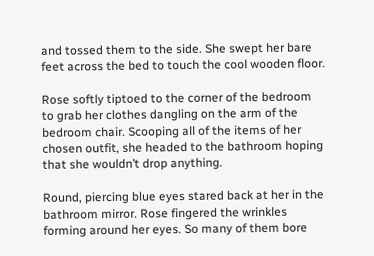and tossed them to the side. She swept her bare feet across the bed to touch the cool wooden floor.

Rose softly tiptoed to the corner of the bedroom to grab her clothes dangling on the arm of the bedroom chair. Scooping all of the items of her chosen outfit, she headed to the bathroom hoping that she wouldn’t drop anything.

Round, piercing blue eyes stared back at her in the bathroom mirror. Rose fingered the wrinkles forming around her eyes. So many of them bore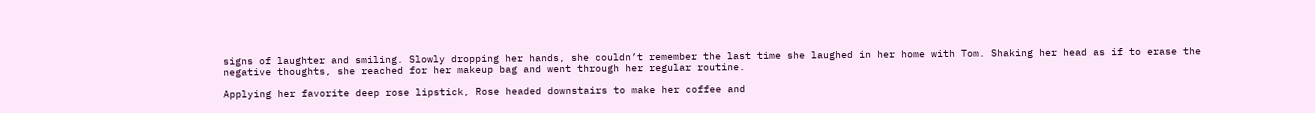signs of laughter and smiling. Slowly dropping her hands, she couldn’t remember the last time she laughed in her home with Tom. Shaking her head as if to erase the negative thoughts, she reached for her makeup bag and went through her regular routine.

Applying her favorite deep rose lipstick, Rose headed downstairs to make her coffee and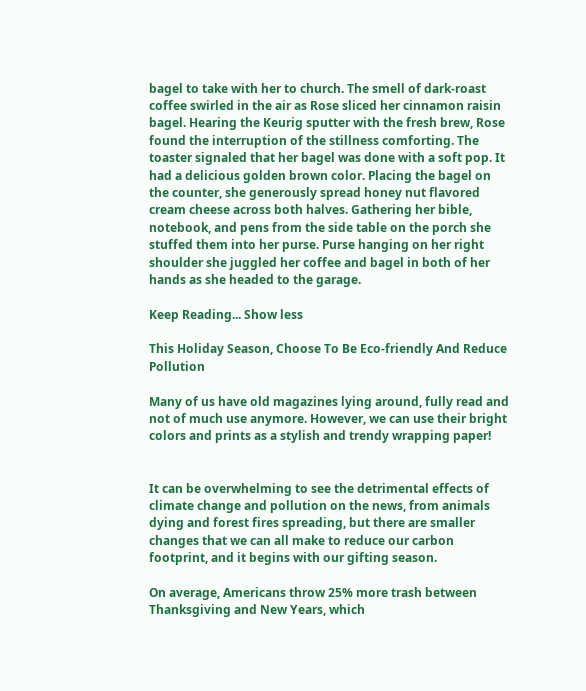bagel to take with her to church. The smell of dark-roast coffee swirled in the air as Rose sliced her cinnamon raisin bagel. Hearing the Keurig sputter with the fresh brew, Rose found the interruption of the stillness comforting. The toaster signaled that her bagel was done with a soft pop. It had a delicious golden brown color. Placing the bagel on the counter, she generously spread honey nut flavored cream cheese across both halves. Gathering her bible, notebook, and pens from the side table on the porch she stuffed them into her purse. Purse hanging on her right shoulder she juggled her coffee and bagel in both of her hands as she headed to the garage.

Keep Reading... Show less

This Holiday Season, Choose To Be Eco-friendly And Reduce Pollution

Many of us have old magazines lying around, fully read and not of much use anymore. However, we can use their bright colors and prints as a stylish and trendy wrapping paper!


It can be overwhelming to see the detrimental effects of climate change and pollution on the news, from animals dying and forest fires spreading, but there are smaller changes that we can all make to reduce our carbon footprint, and it begins with our gifting season.

On average, Americans throw 25% more trash between Thanksgiving and New Years, which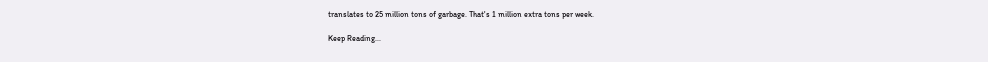translates to 25 million tons of garbage. That's 1 million extra tons per week.

Keep Reading...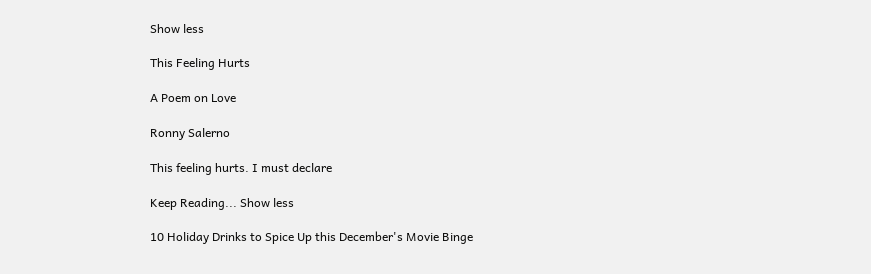Show less

This Feeling Hurts

A Poem on Love

Ronny Salerno

This feeling hurts. I must declare

Keep Reading... Show less

10 Holiday Drinks to Spice Up this December's Movie Binge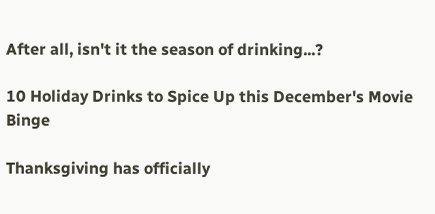After all, isn't it the season of drinking...?

10 Holiday Drinks to Spice Up this December's Movie Binge

Thanksgiving has officially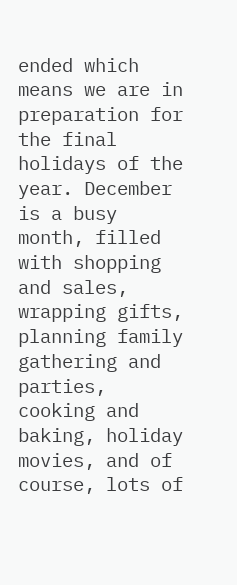ended which means we are in preparation for the final holidays of the year. December is a busy month, filled with shopping and sales, wrapping gifts, planning family gathering and parties, cooking and baking, holiday movies, and of course, lots of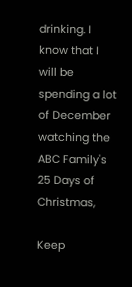drinking. I know that I will be spending a lot of December watching the ABC Family's 25 Days of Christmas,

Keep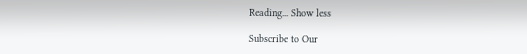Reading... Show less

Subscribe to Our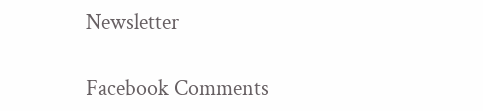Newsletter

Facebook Comments